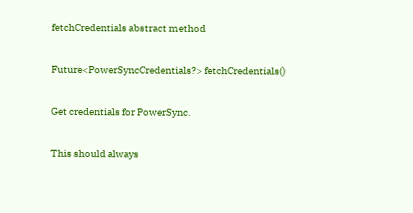fetchCredentials abstract method

Future<PowerSyncCredentials?> fetchCredentials()

Get credentials for PowerSync.

This should always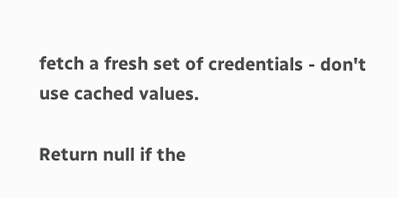fetch a fresh set of credentials - don't use cached values.

Return null if the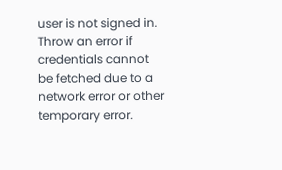user is not signed in. Throw an error if credentials cannot be fetched due to a network error or other temporary error.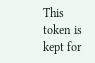This token is kept for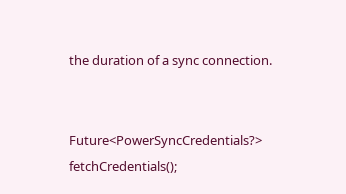the duration of a sync connection.


Future<PowerSyncCredentials?> fetchCredentials();